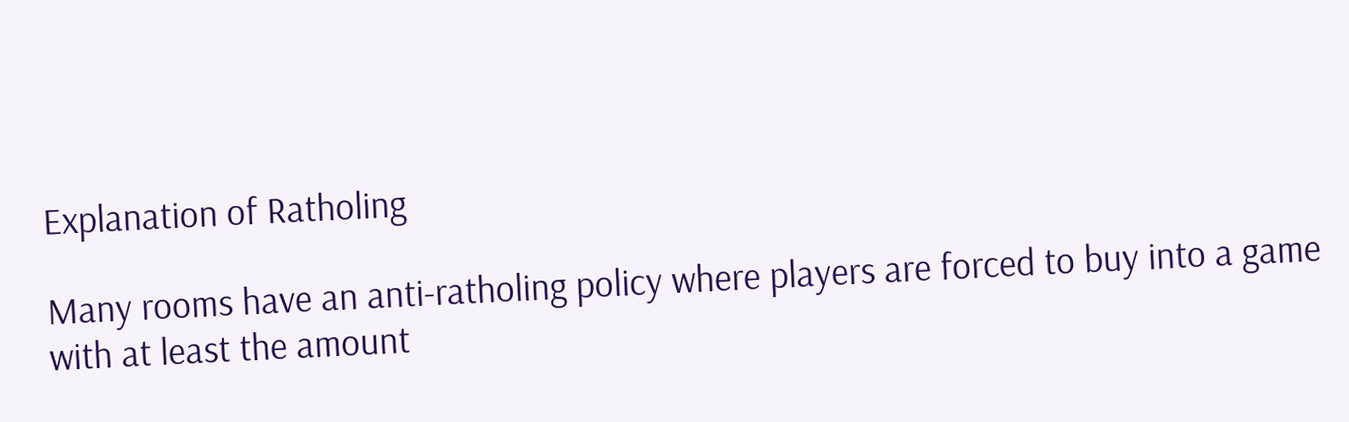Explanation of Ratholing

Many rooms have an anti-ratholing policy where players are forced to buy into a game with at least the amount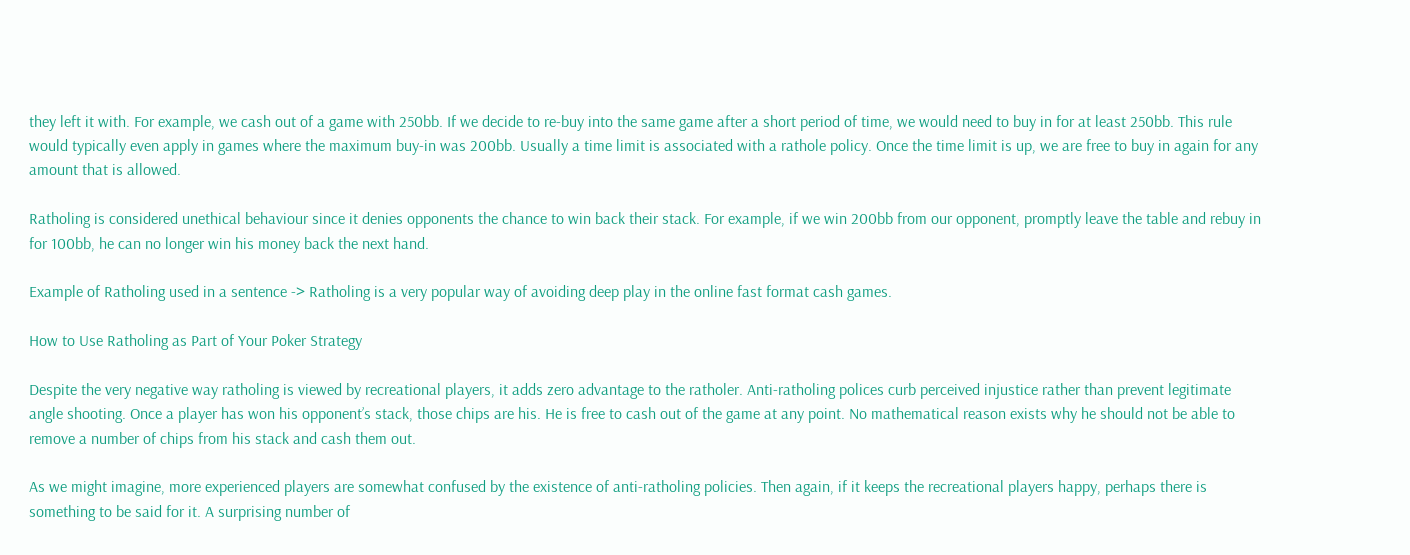they left it with. For example, we cash out of a game with 250bb. If we decide to re-buy into the same game after a short period of time, we would need to buy in for at least 250bb. This rule would typically even apply in games where the maximum buy-in was 200bb. Usually a time limit is associated with a rathole policy. Once the time limit is up, we are free to buy in again for any amount that is allowed.

Ratholing is considered unethical behaviour since it denies opponents the chance to win back their stack. For example, if we win 200bb from our opponent, promptly leave the table and rebuy in for 100bb, he can no longer win his money back the next hand.

Example of Ratholing used in a sentence -> Ratholing is a very popular way of avoiding deep play in the online fast format cash games.

How to Use Ratholing as Part of Your Poker Strategy

Despite the very negative way ratholing is viewed by recreational players, it adds zero advantage to the ratholer. Anti-ratholing polices curb perceived injustice rather than prevent legitimate angle shooting. Once a player has won his opponent’s stack, those chips are his. He is free to cash out of the game at any point. No mathematical reason exists why he should not be able to remove a number of chips from his stack and cash them out.

As we might imagine, more experienced players are somewhat confused by the existence of anti-ratholing policies. Then again, if it keeps the recreational players happy, perhaps there is something to be said for it. A surprising number of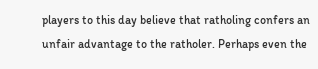players to this day believe that ratholing confers an unfair advantage to the ratholer. Perhaps even the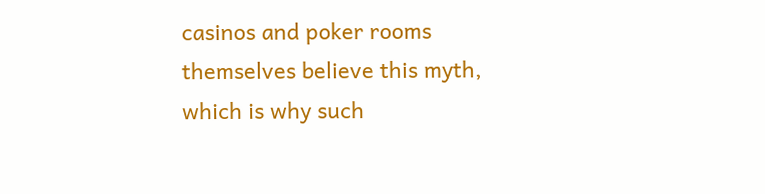casinos and poker rooms themselves believe this myth, which is why such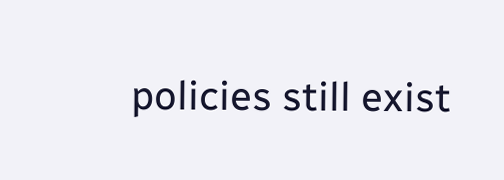policies still exist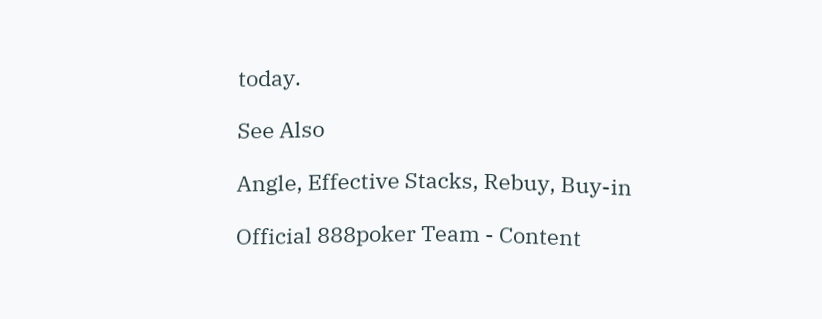today.

See Also

Angle, Effective Stacks, Rebuy, Buy-in

Official 888poker Team - Content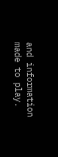and information made to play.